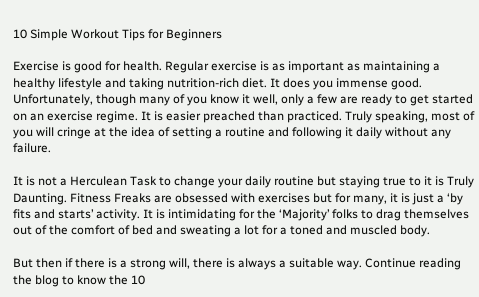10 Simple Workout Tips for Beginners

Exercise is good for health. Regular exercise is as important as maintaining a healthy lifestyle and taking nutrition-rich diet. It does you immense good. Unfortunately, though many of you know it well, only a few are ready to get started on an exercise regime. It is easier preached than practiced. Truly speaking, most of you will cringe at the idea of setting a routine and following it daily without any failure.

It is not a Herculean Task to change your daily routine but staying true to it is Truly Daunting. Fitness Freaks are obsessed with exercises but for many, it is just a ‘by fits and starts’ activity. It is intimidating for the ‘Majority’ folks to drag themselves out of the comfort of bed and sweating a lot for a toned and muscled body.

But then if there is a strong will, there is always a suitable way. Continue reading the blog to know the 10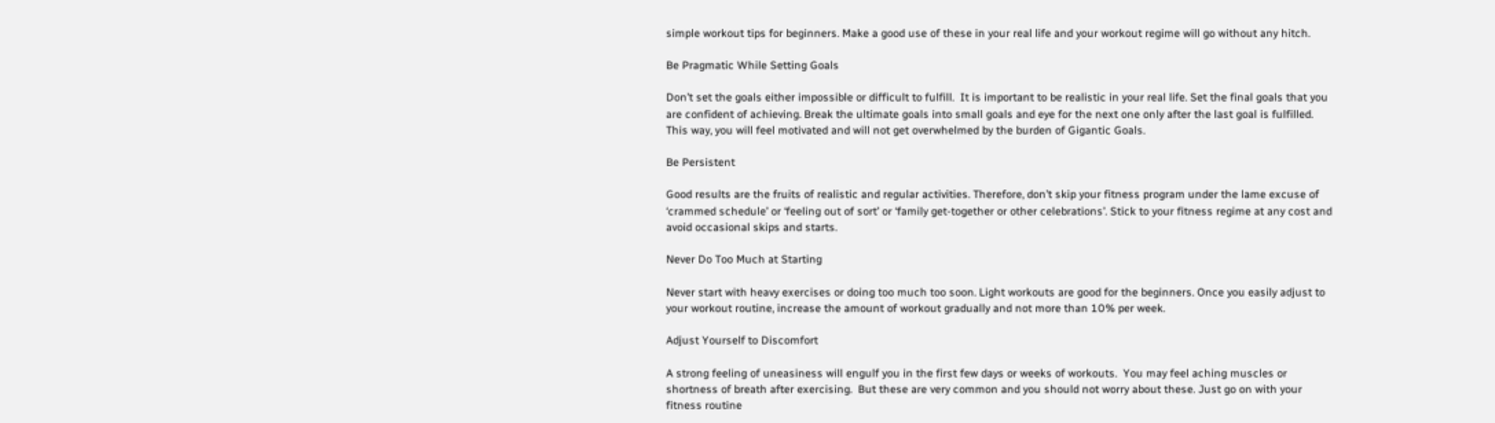simple workout tips for beginners. Make a good use of these in your real life and your workout regime will go without any hitch.

Be Pragmatic While Setting Goals

Don’t set the goals either impossible or difficult to fulfill.  It is important to be realistic in your real life. Set the final goals that you are confident of achieving. Break the ultimate goals into small goals and eye for the next one only after the last goal is fulfilled. This way, you will feel motivated and will not get overwhelmed by the burden of Gigantic Goals.

Be Persistent

Good results are the fruits of realistic and regular activities. Therefore, don’t skip your fitness program under the lame excuse of ‘crammed schedule’ or ‘feeling out of sort’ or ‘family get-together or other celebrations’. Stick to your fitness regime at any cost and avoid occasional skips and starts.

Never Do Too Much at Starting

Never start with heavy exercises or doing too much too soon. Light workouts are good for the beginners. Once you easily adjust to your workout routine, increase the amount of workout gradually and not more than 10% per week.

Adjust Yourself to Discomfort

A strong feeling of uneasiness will engulf you in the first few days or weeks of workouts.  You may feel aching muscles or shortness of breath after exercising.  But these are very common and you should not worry about these. Just go on with your fitness routine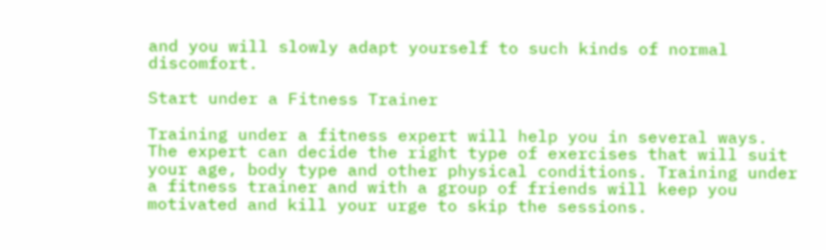and you will slowly adapt yourself to such kinds of normal discomfort.

Start under a Fitness Trainer

Training under a fitness expert will help you in several ways. The expert can decide the right type of exercises that will suit your age, body type and other physical conditions. Training under a fitness trainer and with a group of friends will keep you motivated and kill your urge to skip the sessions.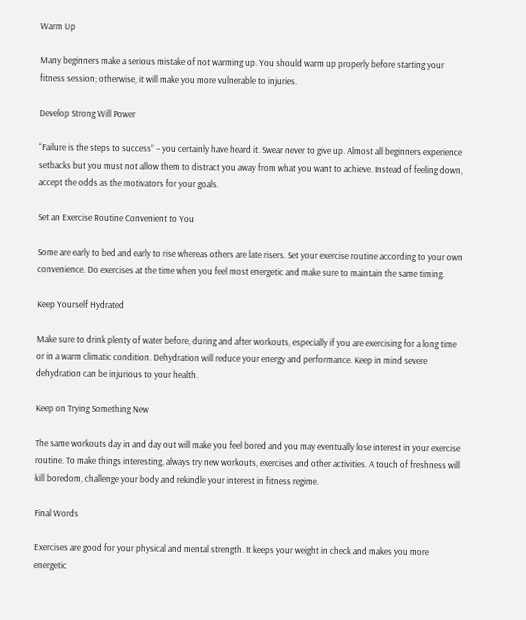Warm Up

Many beginners make a serious mistake of not warming up. You should warm up properly before starting your fitness session; otherwise, it will make you more vulnerable to injuries.

Develop Strong Will Power

“Failure is the steps to success” – you certainly have heard it. Swear never to give up. Almost all beginners experience setbacks but you must not allow them to distract you away from what you want to achieve. Instead of feeling down, accept the odds as the motivators for your goals.

Set an Exercise Routine Convenient to You

Some are early to bed and early to rise whereas others are late risers. Set your exercise routine according to your own convenience. Do exercises at the time when you feel most energetic and make sure to maintain the same timing.

Keep Yourself Hydrated

Make sure to drink plenty of water before, during and after workouts, especially if you are exercising for a long time or in a warm climatic condition. Dehydration will reduce your energy and performance. Keep in mind severe dehydration can be injurious to your health.

Keep on Trying Something New

The same workouts day in and day out will make you feel bored and you may eventually lose interest in your exercise routine. To make things interesting, always try new workouts, exercises and other activities. A touch of freshness will kill boredom, challenge your body and rekindle your interest in fitness regime.

Final Words

Exercises are good for your physical and mental strength. It keeps your weight in check and makes you more energetic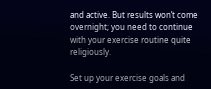and active. But results won’t come overnight; you need to continue with your exercise routine quite religiously.

Set up your exercise goals and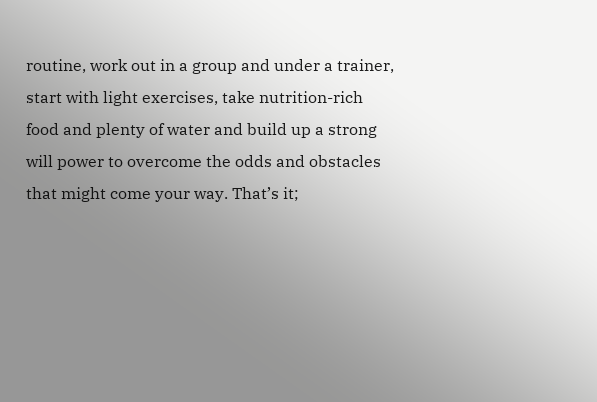routine, work out in a group and under a trainer, start with light exercises, take nutrition-rich food and plenty of water and build up a strong will power to overcome the odds and obstacles that might come your way. That’s it;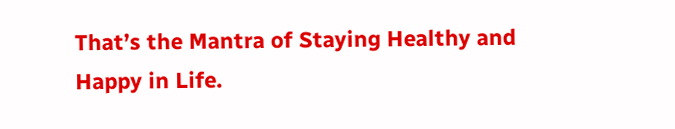That’s the Mantra of Staying Healthy and Happy in Life.